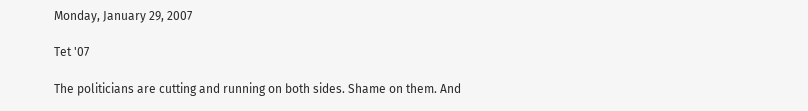Monday, January 29, 2007

Tet '07

The politicians are cutting and running on both sides. Shame on them. And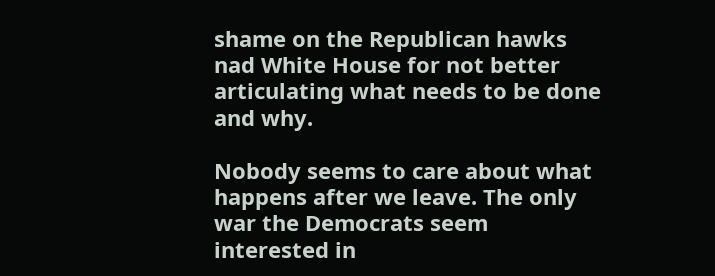shame on the Republican hawks nad White House for not better articulating what needs to be done and why.

Nobody seems to care about what happens after we leave. The only war the Democrats seem interested in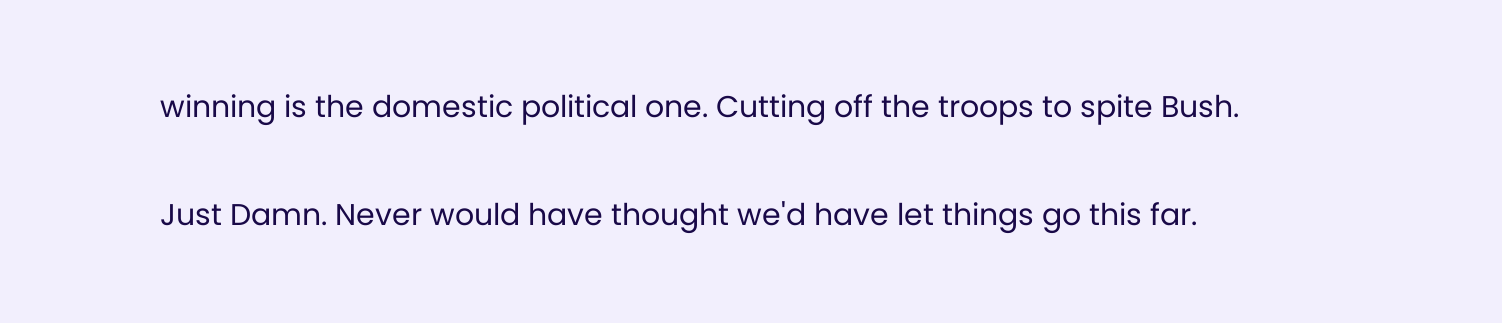winning is the domestic political one. Cutting off the troops to spite Bush.

Just Damn. Never would have thought we'd have let things go this far.